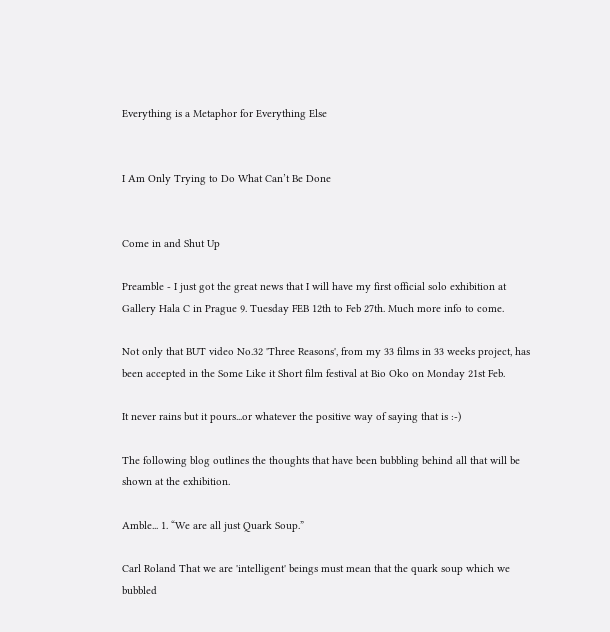Everything is a Metaphor for Everything Else


I Am Only Trying to Do What Can’t Be Done


Come in and Shut Up

Preamble - I just got the great news that I will have my first official solo exhibition at Gallery Hala C in Prague 9. Tuesday FEB 12th to Feb 27th. Much more info to come.

Not only that BUT video No.32 'Three Reasons', from my 33 films in 33 weeks project, has been accepted in the Some Like it Short film festival at Bio Oko on Monday 21st Feb.

It never rains but it pours...or whatever the positive way of saying that is :-)

The following blog outlines the thoughts that have been bubbling behind all that will be shown at the exhibition.

Amble... 1. “We are all just Quark Soup.”

Carl Roland That we are 'intelligent' beings must mean that the quark soup which we bubbled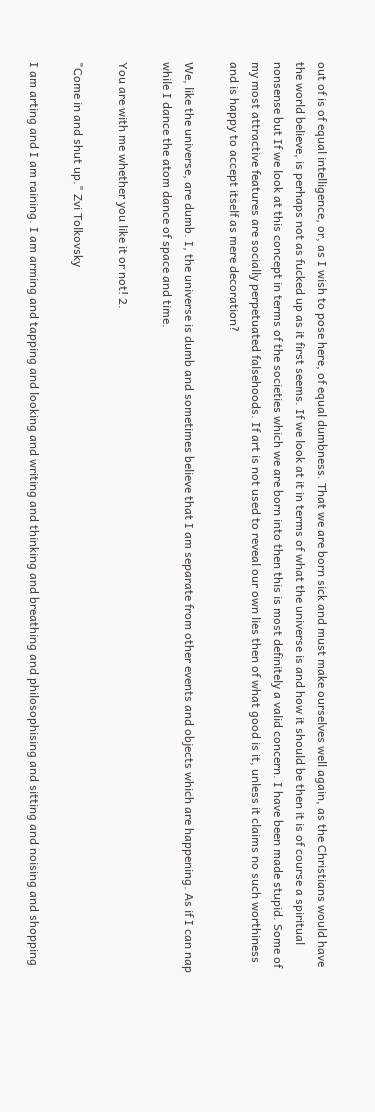out of is of equal intelligence, or, as I wish to pose here, of equal dumbness. That we are born sick and must make ourselves well again, as the Christians would have the world believe, is perhaps not as fucked up as it first seems. If we look at it in terms of what the universe is and how it should be then it is of course a spiritual nonsense but If we look at this concept in terms of the societies which we are born into then this is most definitely a valid concern. I have been made stupid. Some of my most attractive features are socially perpetuated falsehoods. If art is not used to reveal our own lies then of what good is it, unless it claims no such worthiness and is happy to accept itself as mere decoration?

We, like the universe, are dumb. I, the universe is dumb and sometimes believe that I am separate from other events and objects which are happening. As if I can nap while I dance the atom dance of space and time.

You are with me whether you like it or not! 2.

"Come in and shut up." Zvi Tolkovsky

I am arting and I am raining. I am arming and tapping and looking and writing and thinking and breathing and philosophising and sitting and noising and shopping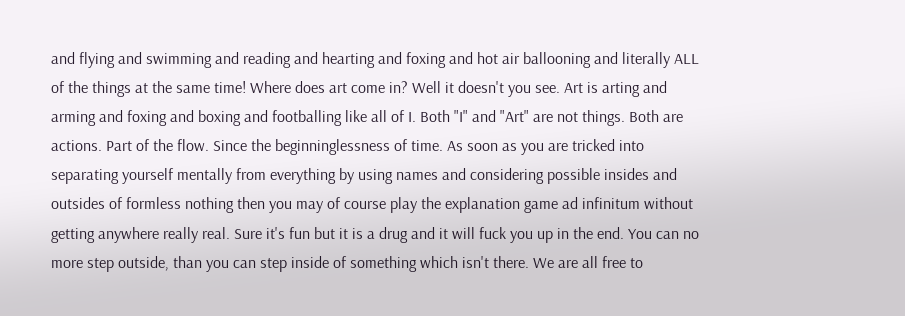and flying and swimming and reading and hearting and foxing and hot air ballooning and literally ALL of the things at the same time! Where does art come in? Well it doesn't you see. Art is arting and arming and foxing and boxing and footballing like all of I. Both "I" and "Art" are not things. Both are actions. Part of the flow. Since the beginninglessness of time. As soon as you are tricked into separating yourself mentally from everything by using names and considering possible insides and outsides of formless nothing then you may of course play the explanation game ad infinitum without getting anywhere really real. Sure it's fun but it is a drug and it will fuck you up in the end. You can no more step outside, than you can step inside of something which isn't there. We are all free to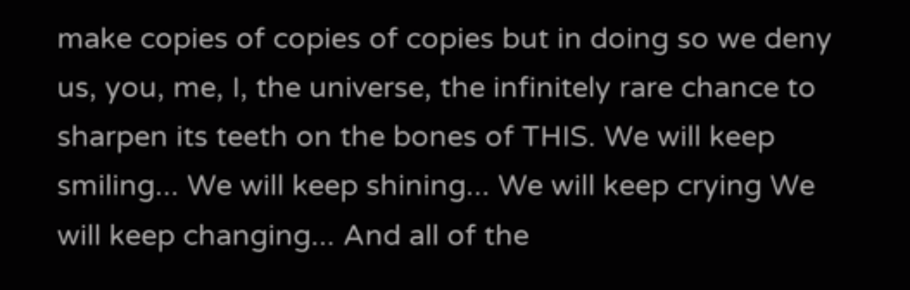make copies of copies of copies but in doing so we deny us, you, me, I, the universe, the infinitely rare chance to sharpen its teeth on the bones of THIS. We will keep smiling... We will keep shining... We will keep crying We will keep changing... And all of the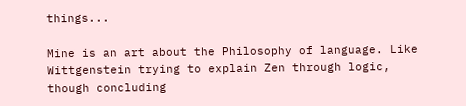things...

Mine is an art about the Philosophy of language. Like Wittgenstein trying to explain Zen through logic, though concluding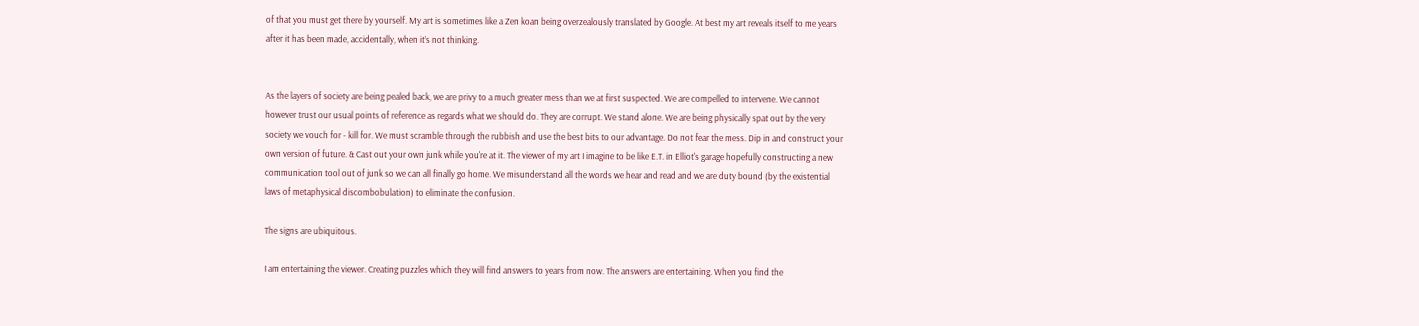of that you must get there by yourself. My art is sometimes like a Zen koan being overzealously translated by Google. At best my art reveals itself to me years after it has been made, accidentally, when it’s not thinking.


As the layers of society are being pealed back, we are privy to a much greater mess than we at first suspected. We are compelled to intervene. We cannot however trust our usual points of reference as regards what we should do. They are corrupt. We stand alone. We are being physically spat out by the very society we vouch for - kill for. We must scramble through the rubbish and use the best bits to our advantage. Do not fear the mess. Dip in and construct your own version of future. & Cast out your own junk while you're at it. The viewer of my art I imagine to be like E.T. in Elliot's garage hopefully constructing a new communication tool out of junk so we can all finally go home. We misunderstand all the words we hear and read and we are duty bound (by the existential laws of metaphysical discombobulation) to eliminate the confusion.

The signs are ubiquitous.

I am entertaining the viewer. Creating puzzles which they will find answers to years from now. The answers are entertaining. When you find the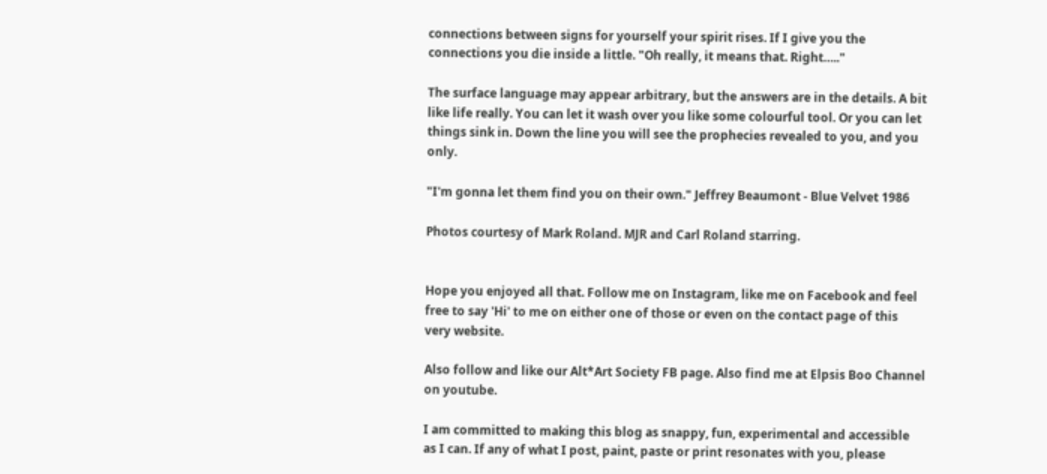connections between signs for yourself your spirit rises. If I give you the connections you die inside a little. "Oh really, it means that. Right….."

The surface language may appear arbitrary, but the answers are in the details. A bit like life really. You can let it wash over you like some colourful tool. Or you can let things sink in. Down the line you will see the prophecies revealed to you, and you only.

"I'm gonna let them find you on their own." Jeffrey Beaumont - Blue Velvet 1986

Photos courtesy of Mark Roland. MJR and Carl Roland starring.


Hope you enjoyed all that. Follow me on Instagram, like me on Facebook and feel free to say 'Hi' to me on either one of those or even on the contact page of this very website.

Also follow and like our Alt*Art Society FB page. Also find me at Elpsis Boo Channel on youtube.

I am committed to making this blog as snappy, fun, experimental and accessible as I can. If any of what I post, paint, paste or print resonates with you, please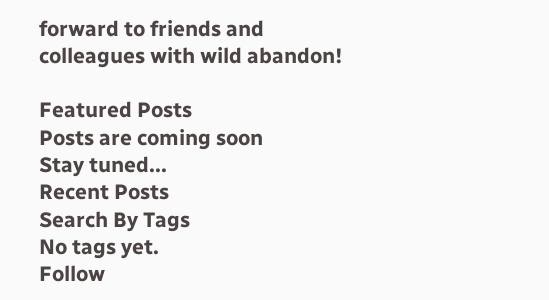forward to friends and colleagues with wild abandon!

Featured Posts
Posts are coming soon
Stay tuned...
Recent Posts
Search By Tags
No tags yet.
Follow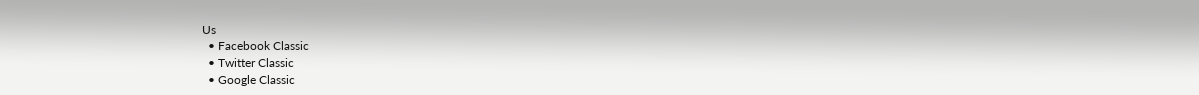Us
  • Facebook Classic
  • Twitter Classic
  • Google Classic